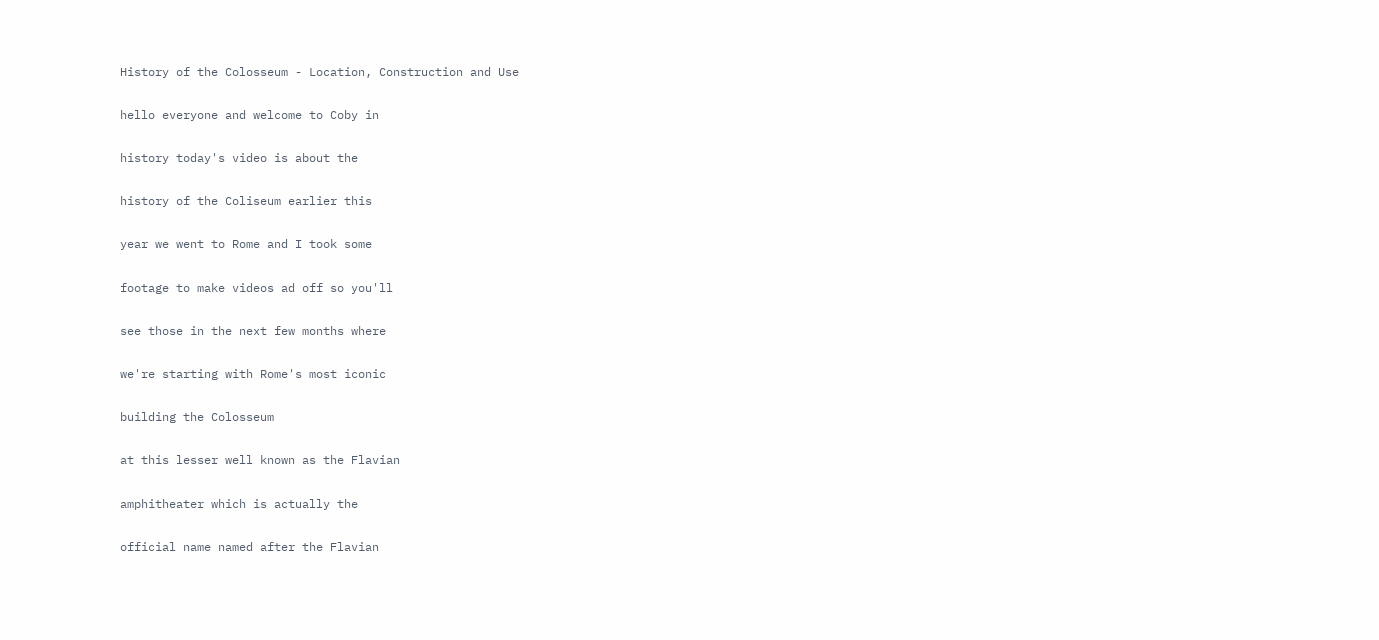History of the Colosseum - Location, Construction and Use

hello everyone and welcome to Coby in

history today's video is about the

history of the Coliseum earlier this

year we went to Rome and I took some

footage to make videos ad off so you'll

see those in the next few months where

we're starting with Rome's most iconic

building the Colosseum

at this lesser well known as the Flavian

amphitheater which is actually the

official name named after the Flavian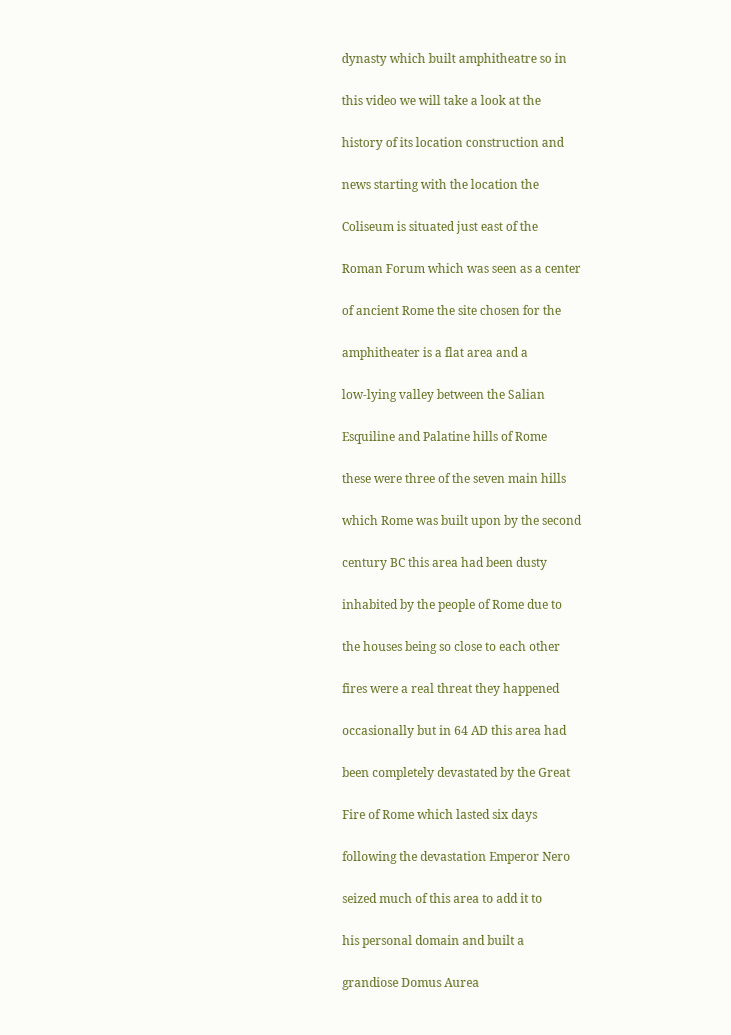dynasty which built amphitheatre so in

this video we will take a look at the

history of its location construction and

news starting with the location the

Coliseum is situated just east of the

Roman Forum which was seen as a center

of ancient Rome the site chosen for the

amphitheater is a flat area and a

low-lying valley between the Salian

Esquiline and Palatine hills of Rome

these were three of the seven main hills

which Rome was built upon by the second

century BC this area had been dusty

inhabited by the people of Rome due to

the houses being so close to each other

fires were a real threat they happened

occasionally but in 64 AD this area had

been completely devastated by the Great

Fire of Rome which lasted six days

following the devastation Emperor Nero

seized much of this area to add it to

his personal domain and built a

grandiose Domus Aurea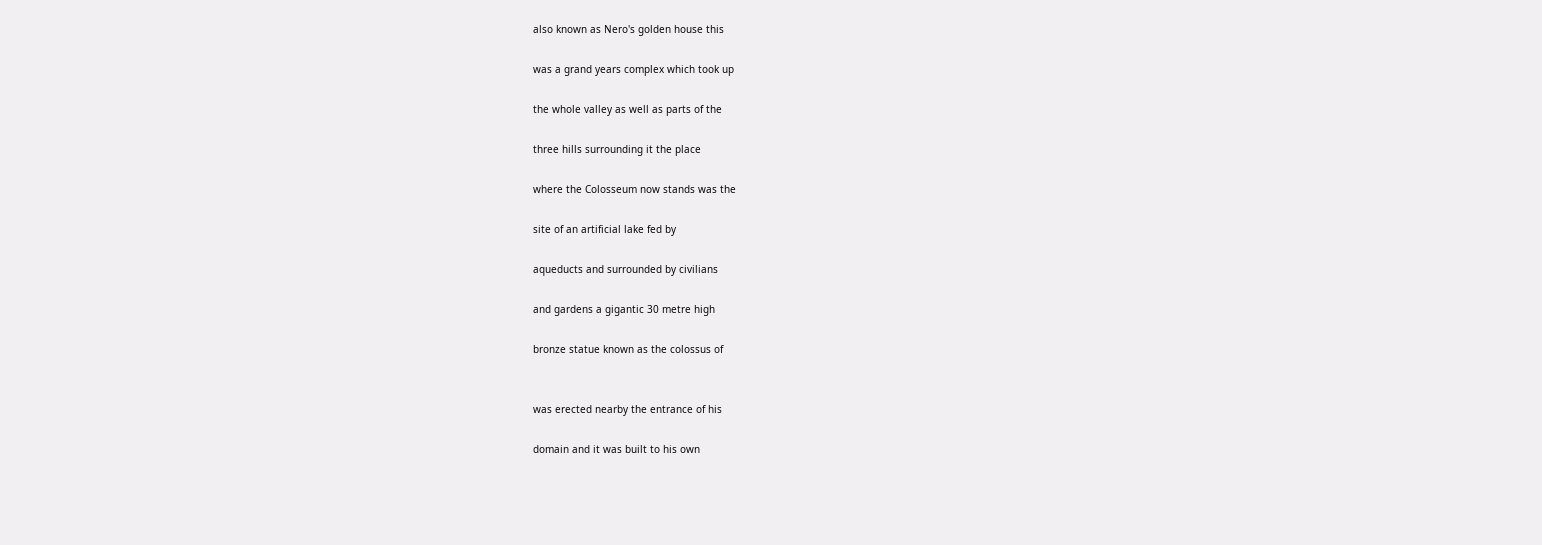also known as Nero's golden house this

was a grand years complex which took up

the whole valley as well as parts of the

three hills surrounding it the place

where the Colosseum now stands was the

site of an artificial lake fed by

aqueducts and surrounded by civilians

and gardens a gigantic 30 metre high

bronze statue known as the colossus of


was erected nearby the entrance of his

domain and it was built to his own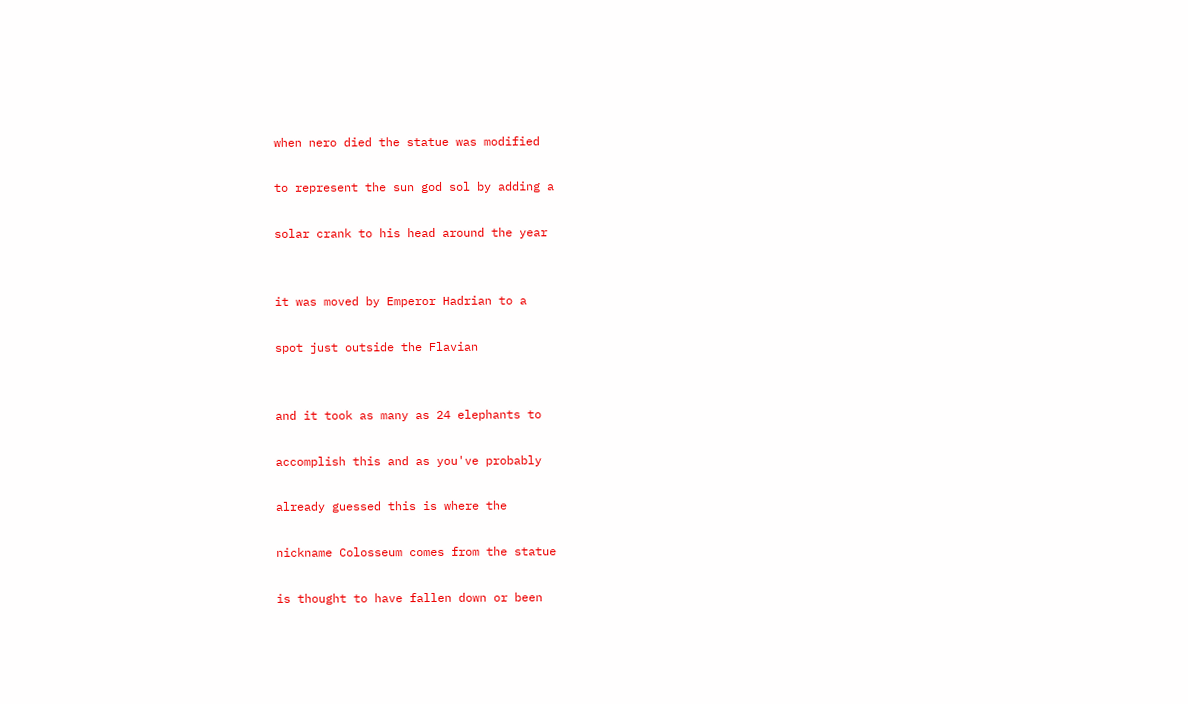when nero died the statue was modified

to represent the sun god sol by adding a

solar crank to his head around the year


it was moved by Emperor Hadrian to a

spot just outside the Flavian


and it took as many as 24 elephants to

accomplish this and as you've probably

already guessed this is where the

nickname Colosseum comes from the statue

is thought to have fallen down or been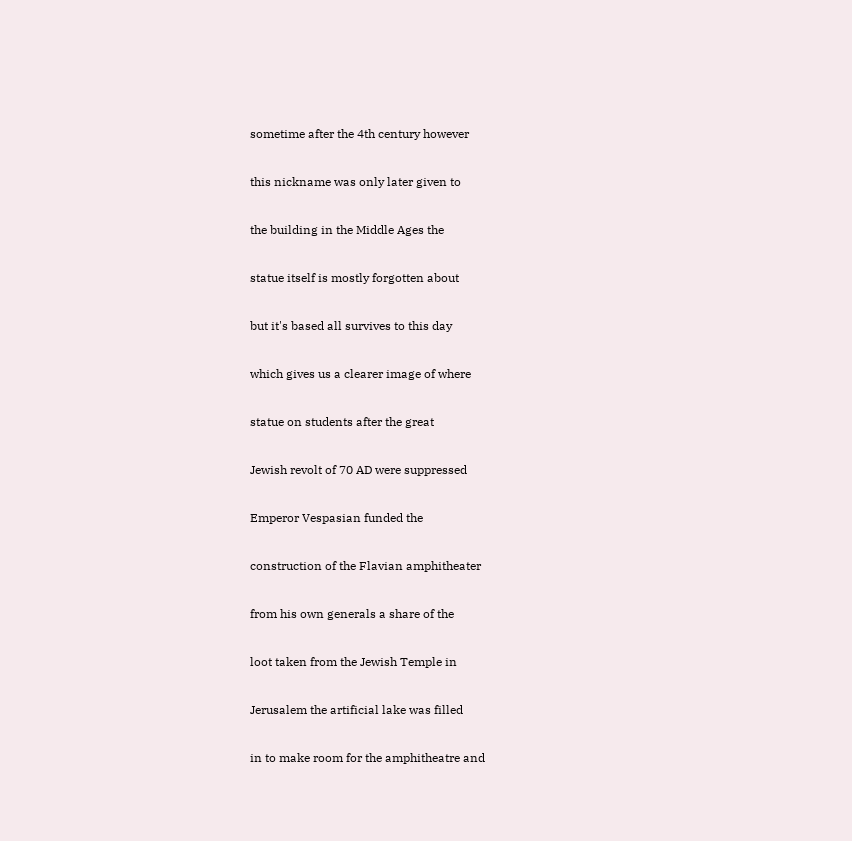sometime after the 4th century however

this nickname was only later given to

the building in the Middle Ages the

statue itself is mostly forgotten about

but it's based all survives to this day

which gives us a clearer image of where

statue on students after the great

Jewish revolt of 70 AD were suppressed

Emperor Vespasian funded the

construction of the Flavian amphitheater

from his own generals a share of the

loot taken from the Jewish Temple in

Jerusalem the artificial lake was filled

in to make room for the amphitheatre and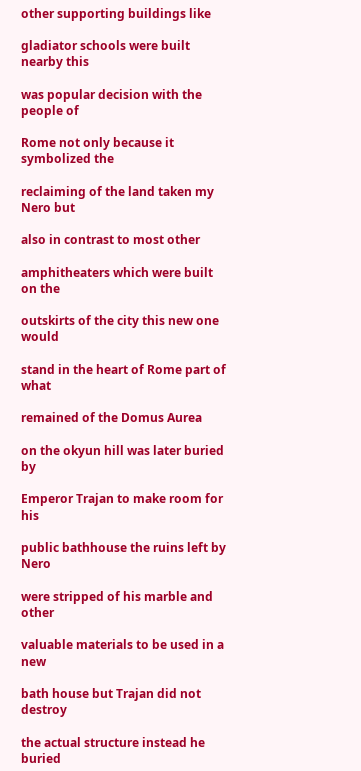other supporting buildings like

gladiator schools were built nearby this

was popular decision with the people of

Rome not only because it symbolized the

reclaiming of the land taken my Nero but

also in contrast to most other

amphitheaters which were built on the

outskirts of the city this new one would

stand in the heart of Rome part of what

remained of the Domus Aurea

on the okyun hill was later buried by

Emperor Trajan to make room for his

public bathhouse the ruins left by Nero

were stripped of his marble and other

valuable materials to be used in a new

bath house but Trajan did not destroy

the actual structure instead he buried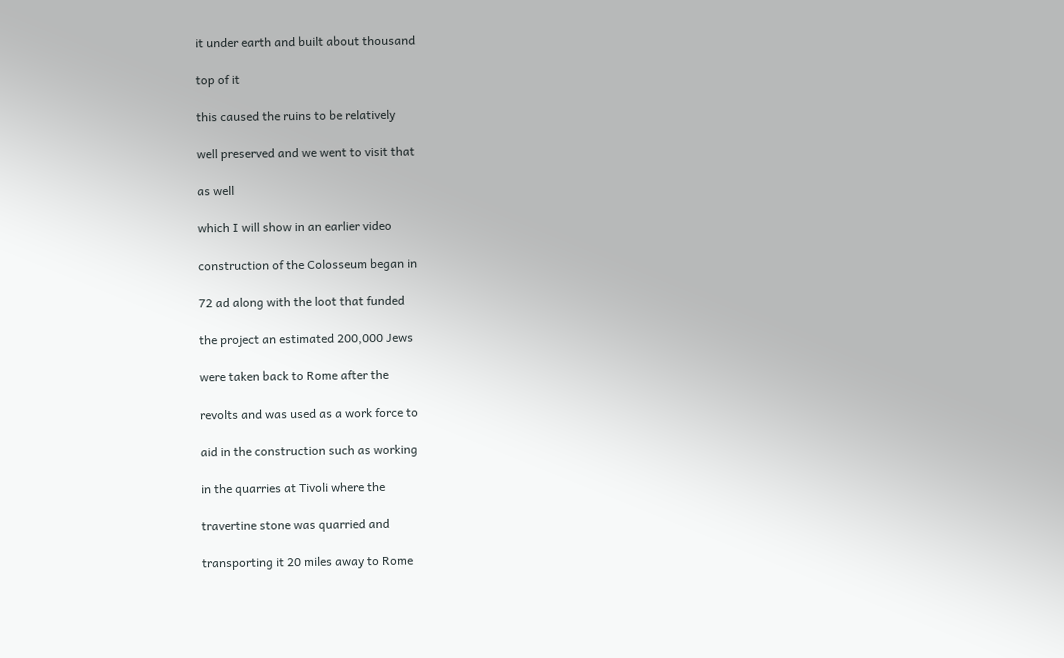it under earth and built about thousand

top of it

this caused the ruins to be relatively

well preserved and we went to visit that

as well

which I will show in an earlier video

construction of the Colosseum began in

72 ad along with the loot that funded

the project an estimated 200,000 Jews

were taken back to Rome after the

revolts and was used as a work force to

aid in the construction such as working

in the quarries at Tivoli where the

travertine stone was quarried and

transporting it 20 miles away to Rome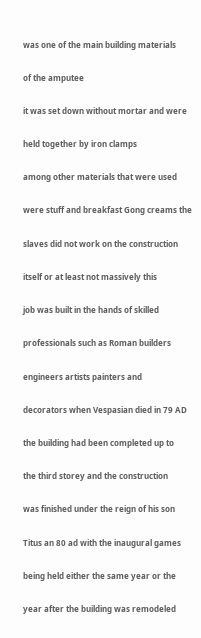was one of the main building materials

of the amputee

it was set down without mortar and were

held together by iron clamps

among other materials that were used

were stuff and breakfast Gong creams the

slaves did not work on the construction

itself or at least not massively this

job was built in the hands of skilled

professionals such as Roman builders

engineers artists painters and

decorators when Vespasian died in 79 AD

the building had been completed up to

the third storey and the construction

was finished under the reign of his son

Titus an 80 ad with the inaugural games

being held either the same year or the

year after the building was remodeled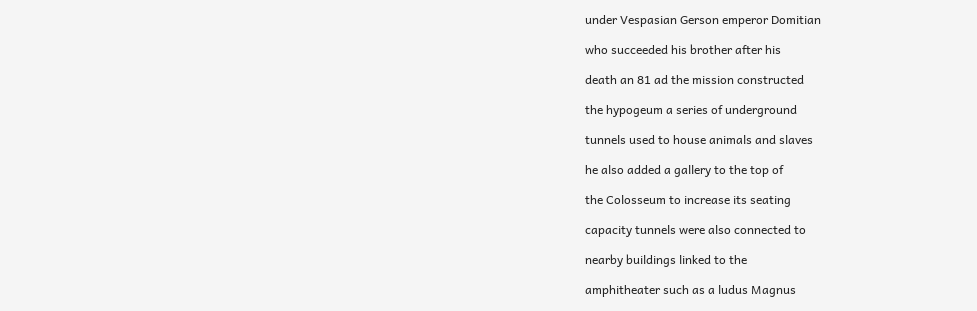under Vespasian Gerson emperor Domitian

who succeeded his brother after his

death an 81 ad the mission constructed

the hypogeum a series of underground

tunnels used to house animals and slaves

he also added a gallery to the top of

the Colosseum to increase its seating

capacity tunnels were also connected to

nearby buildings linked to the

amphitheater such as a ludus Magnus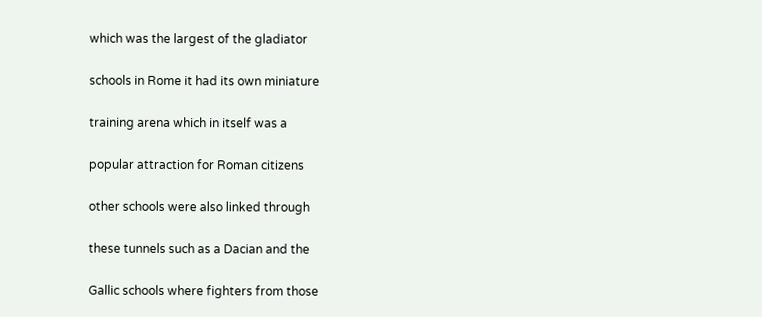which was the largest of the gladiator

schools in Rome it had its own miniature

training arena which in itself was a

popular attraction for Roman citizens

other schools were also linked through

these tunnels such as a Dacian and the

Gallic schools where fighters from those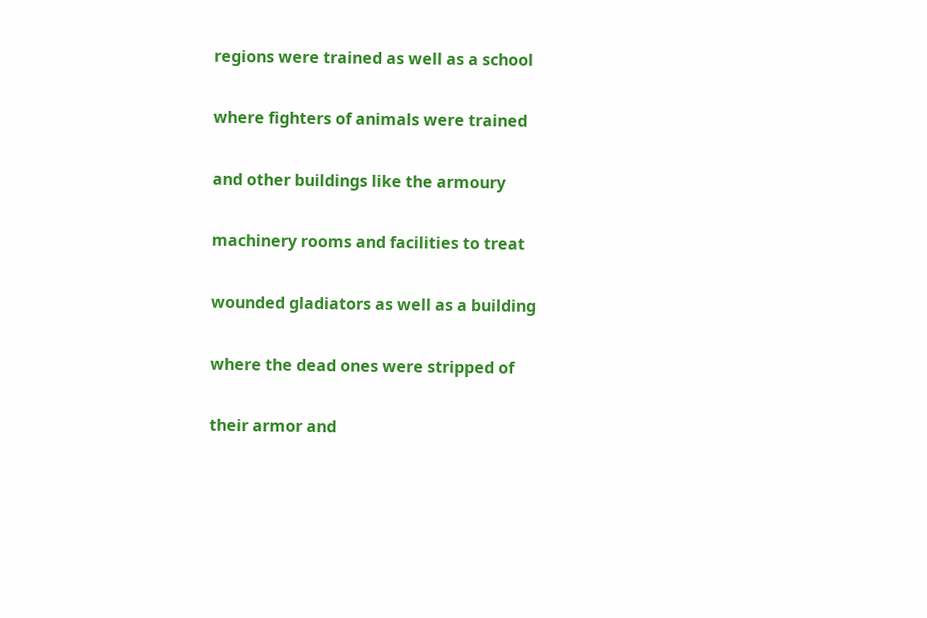regions were trained as well as a school

where fighters of animals were trained

and other buildings like the armoury

machinery rooms and facilities to treat

wounded gladiators as well as a building

where the dead ones were stripped of

their armor and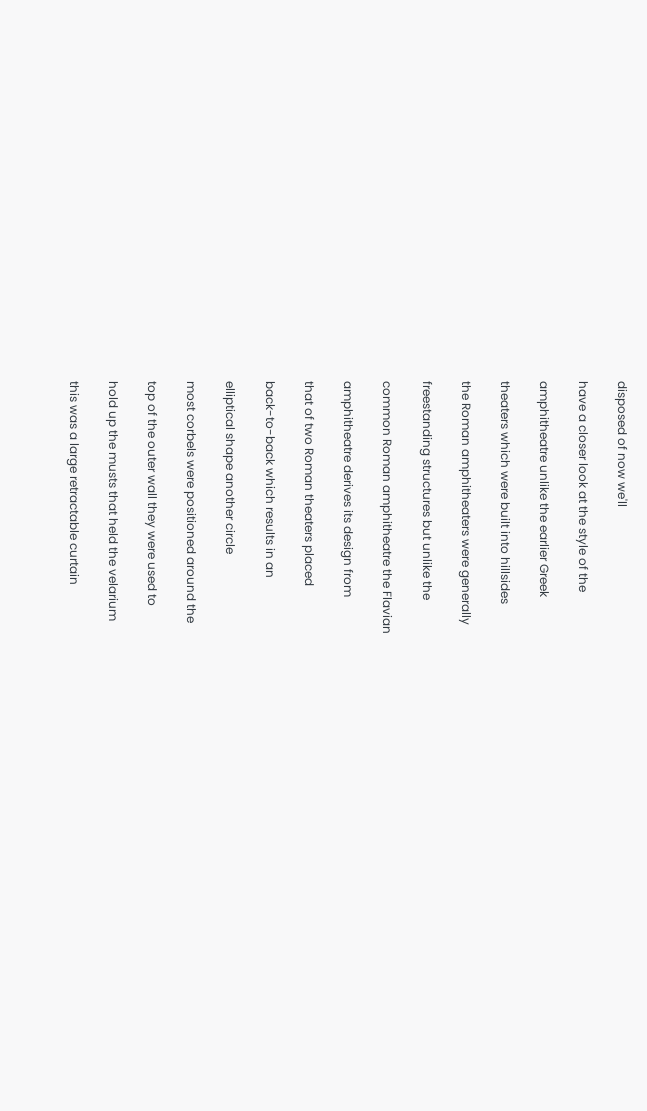disposed of now we'll

have a closer look at the style of the

amphitheatre unlike the earlier Greek

theaters which were built into hillsides

the Roman amphitheaters were generally

freestanding structures but unlike the

common Roman amphitheatre the Flavian

amphitheatre derives its design from

that of two Roman theaters placed

back-to-back which results in an

elliptical shape another circle

most corbels were positioned around the

top of the outer wall they were used to

hold up the musts that held the velarium

this was a large retractable curtain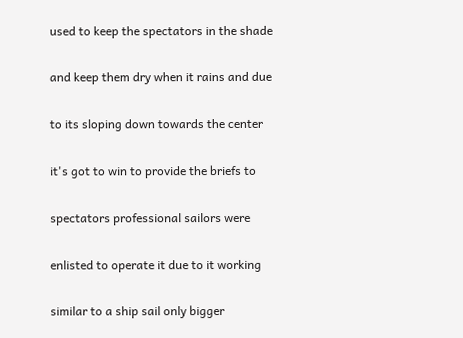used to keep the spectators in the shade

and keep them dry when it rains and due

to its sloping down towards the center

it's got to win to provide the briefs to

spectators professional sailors were

enlisted to operate it due to it working

similar to a ship sail only bigger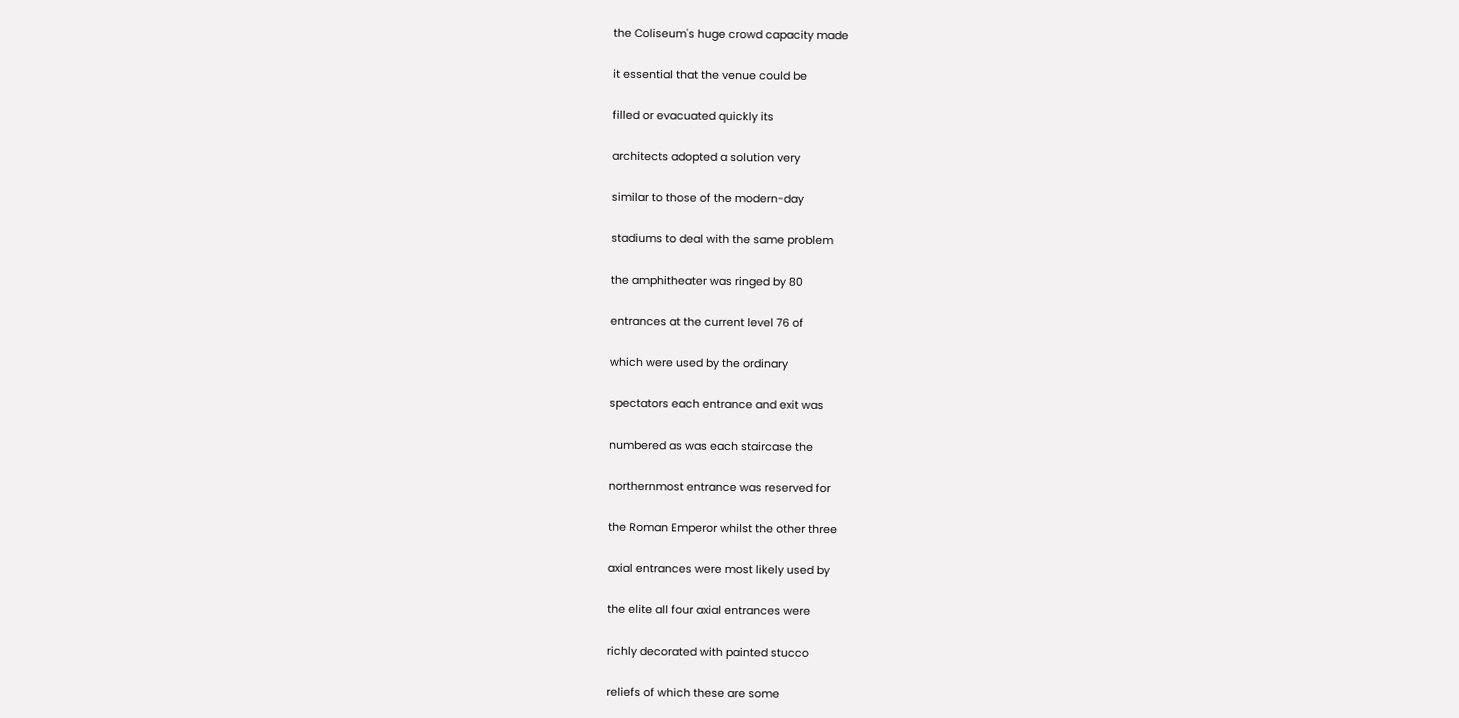the Coliseum's huge crowd capacity made

it essential that the venue could be

filled or evacuated quickly its

architects adopted a solution very

similar to those of the modern-day

stadiums to deal with the same problem

the amphitheater was ringed by 80

entrances at the current level 76 of

which were used by the ordinary

spectators each entrance and exit was

numbered as was each staircase the

northernmost entrance was reserved for

the Roman Emperor whilst the other three

axial entrances were most likely used by

the elite all four axial entrances were

richly decorated with painted stucco

reliefs of which these are some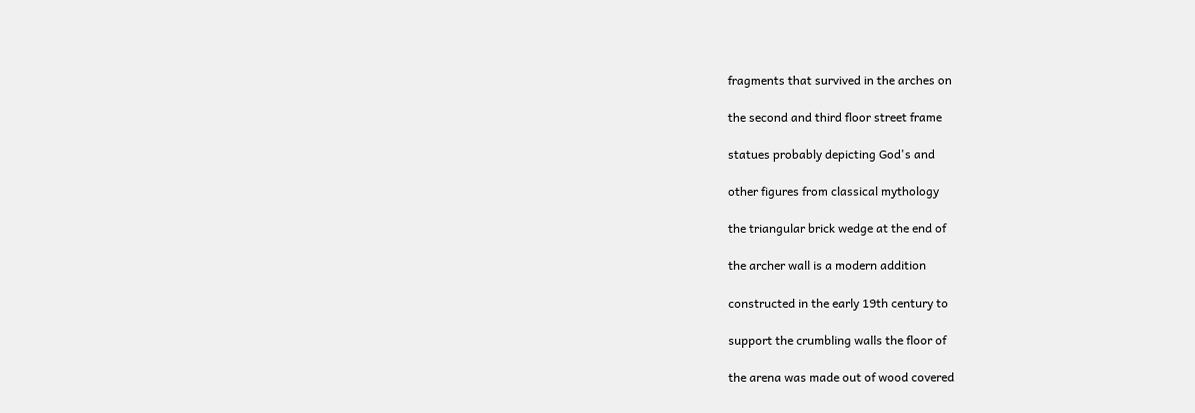fragments that survived in the arches on

the second and third floor street frame

statues probably depicting God's and

other figures from classical mythology

the triangular brick wedge at the end of

the archer wall is a modern addition

constructed in the early 19th century to

support the crumbling walls the floor of

the arena was made out of wood covered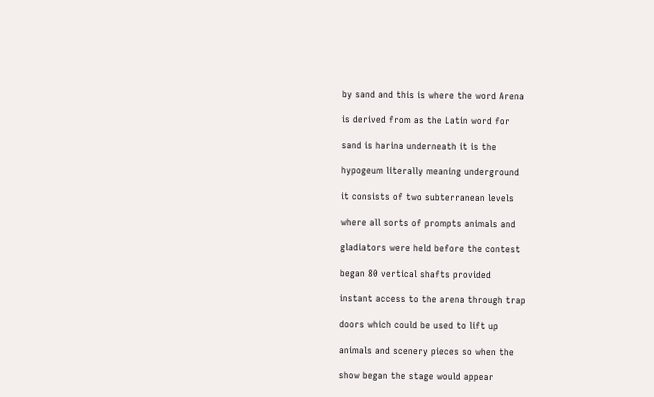by sand and this is where the word Arena

is derived from as the Latin word for

sand is harina underneath it is the

hypogeum literally meaning underground

it consists of two subterranean levels

where all sorts of prompts animals and

gladiators were held before the contest

began 80 vertical shafts provided

instant access to the arena through trap

doors which could be used to lift up

animals and scenery pieces so when the

show began the stage would appear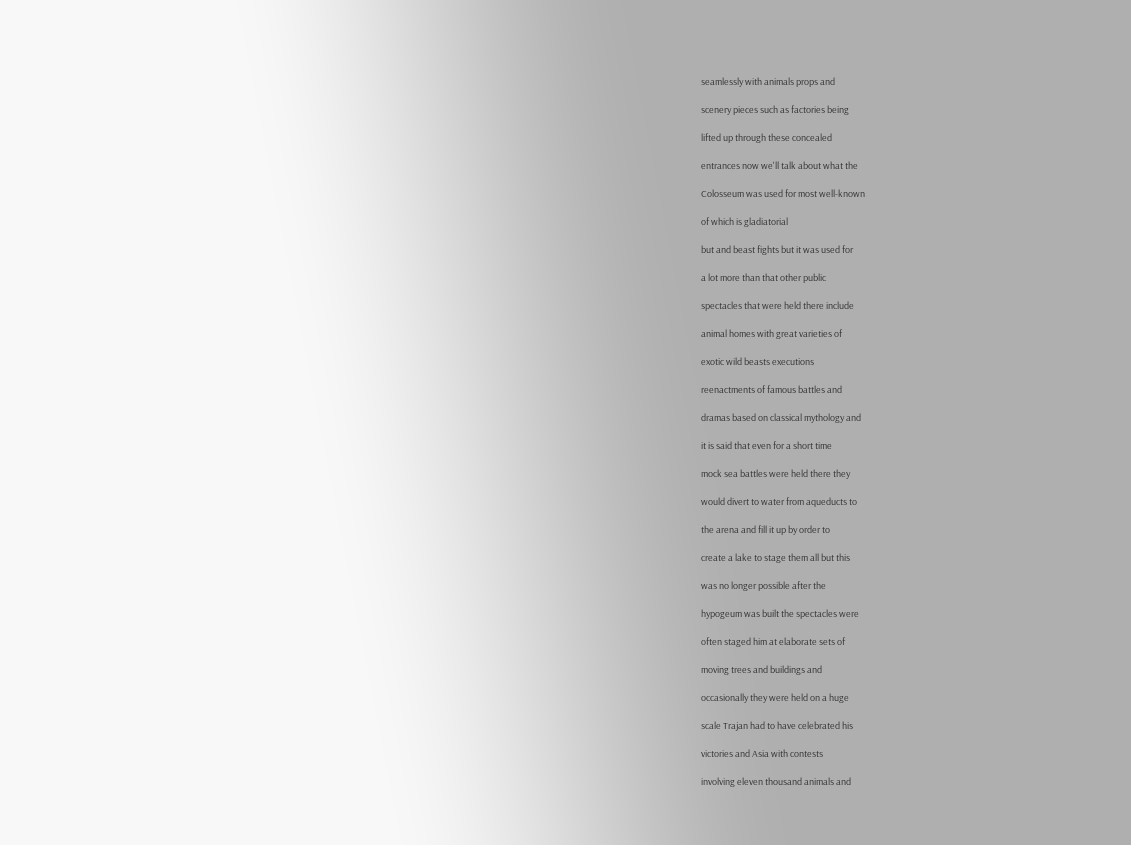seamlessly with animals props and

scenery pieces such as factories being

lifted up through these concealed

entrances now we'll talk about what the

Colosseum was used for most well-known

of which is gladiatorial

but and beast fights but it was used for

a lot more than that other public

spectacles that were held there include

animal homes with great varieties of

exotic wild beasts executions

reenactments of famous battles and

dramas based on classical mythology and

it is said that even for a short time

mock sea battles were held there they

would divert to water from aqueducts to

the arena and fill it up by order to

create a lake to stage them all but this

was no longer possible after the

hypogeum was built the spectacles were

often staged him at elaborate sets of

moving trees and buildings and

occasionally they were held on a huge

scale Trajan had to have celebrated his

victories and Asia with contests

involving eleven thousand animals and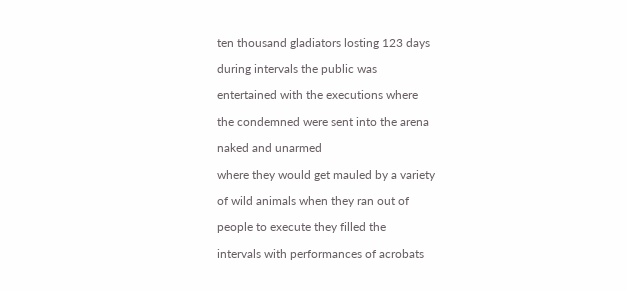ten thousand gladiators losting 123 days

during intervals the public was

entertained with the executions where

the condemned were sent into the arena

naked and unarmed

where they would get mauled by a variety

of wild animals when they ran out of

people to execute they filled the

intervals with performances of acrobats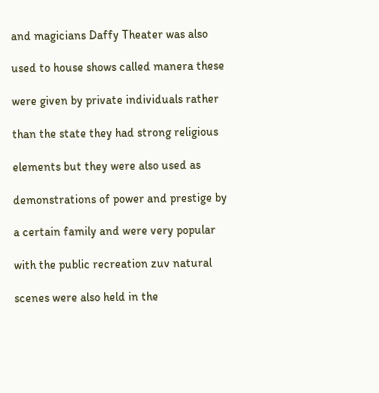and magicians Daffy Theater was also

used to house shows called manera these

were given by private individuals rather

than the state they had strong religious

elements but they were also used as

demonstrations of power and prestige by

a certain family and were very popular

with the public recreation zuv natural

scenes were also held in the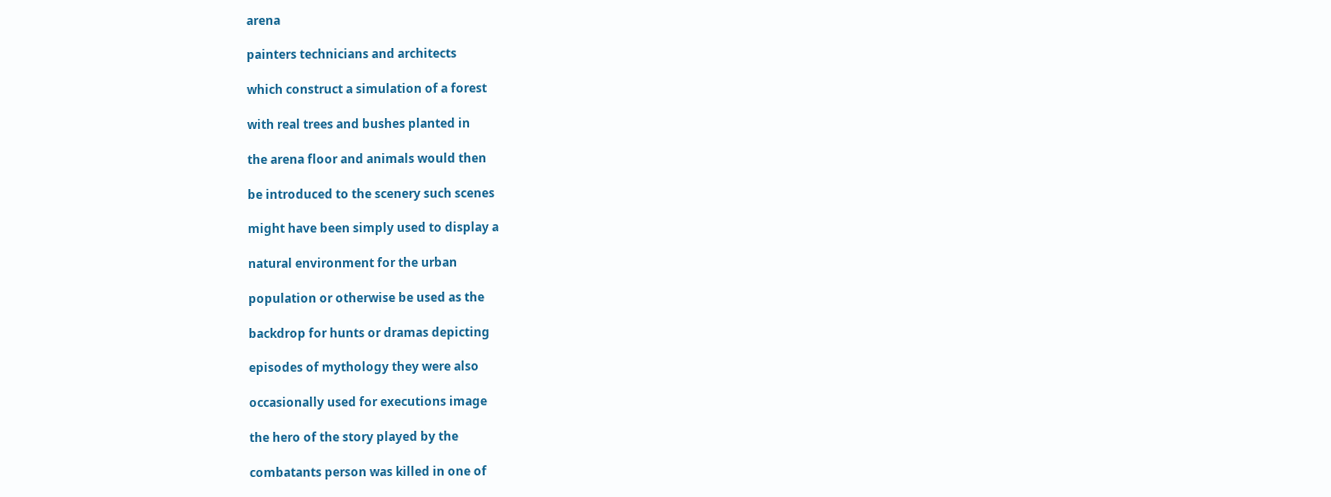arena

painters technicians and architects

which construct a simulation of a forest

with real trees and bushes planted in

the arena floor and animals would then

be introduced to the scenery such scenes

might have been simply used to display a

natural environment for the urban

population or otherwise be used as the

backdrop for hunts or dramas depicting

episodes of mythology they were also

occasionally used for executions image

the hero of the story played by the

combatants person was killed in one of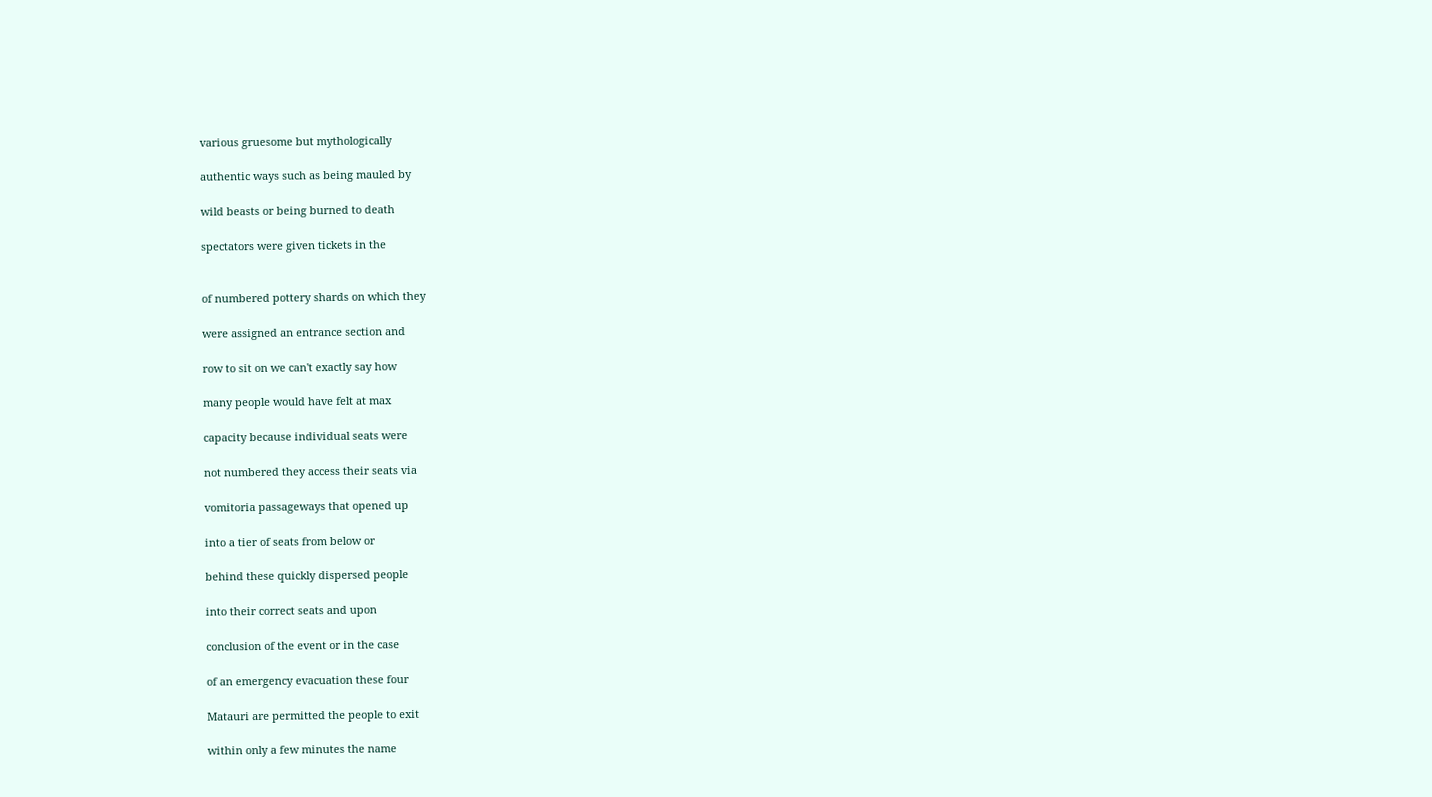various gruesome but mythologically

authentic ways such as being mauled by

wild beasts or being burned to death

spectators were given tickets in the


of numbered pottery shards on which they

were assigned an entrance section and

row to sit on we can't exactly say how

many people would have felt at max

capacity because individual seats were

not numbered they access their seats via

vomitoria passageways that opened up

into a tier of seats from below or

behind these quickly dispersed people

into their correct seats and upon

conclusion of the event or in the case

of an emergency evacuation these four

Matauri are permitted the people to exit

within only a few minutes the name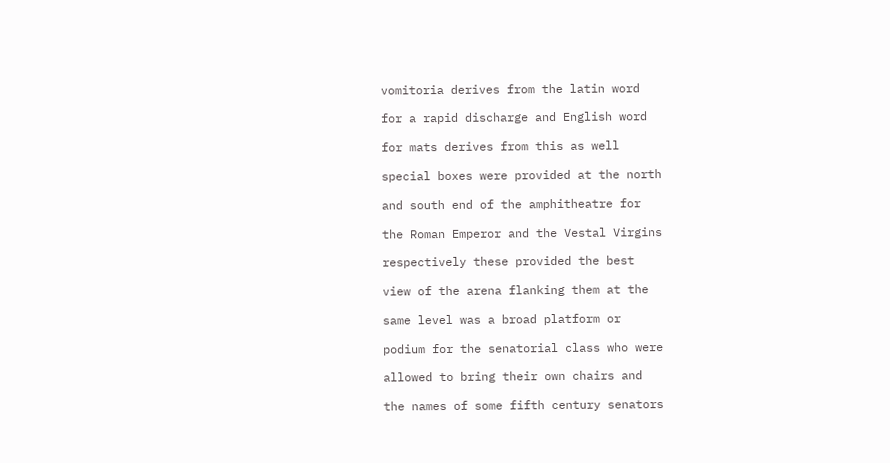vomitoria derives from the latin word

for a rapid discharge and English word

for mats derives from this as well

special boxes were provided at the north

and south end of the amphitheatre for

the Roman Emperor and the Vestal Virgins

respectively these provided the best

view of the arena flanking them at the

same level was a broad platform or

podium for the senatorial class who were

allowed to bring their own chairs and

the names of some fifth century senators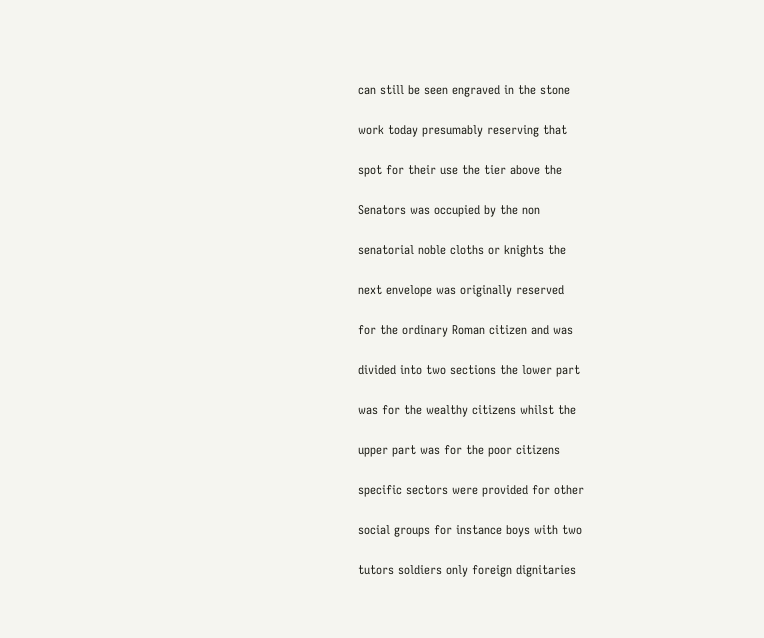can still be seen engraved in the stone

work today presumably reserving that

spot for their use the tier above the

Senators was occupied by the non

senatorial noble cloths or knights the

next envelope was originally reserved

for the ordinary Roman citizen and was

divided into two sections the lower part

was for the wealthy citizens whilst the

upper part was for the poor citizens

specific sectors were provided for other

social groups for instance boys with two

tutors soldiers only foreign dignitaries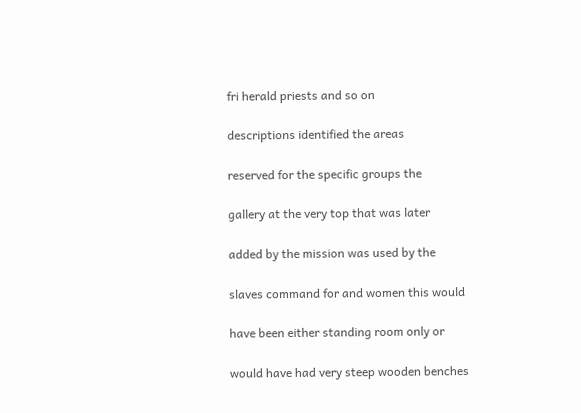fri herald priests and so on

descriptions identified the areas

reserved for the specific groups the

gallery at the very top that was later

added by the mission was used by the

slaves command for and women this would

have been either standing room only or

would have had very steep wooden benches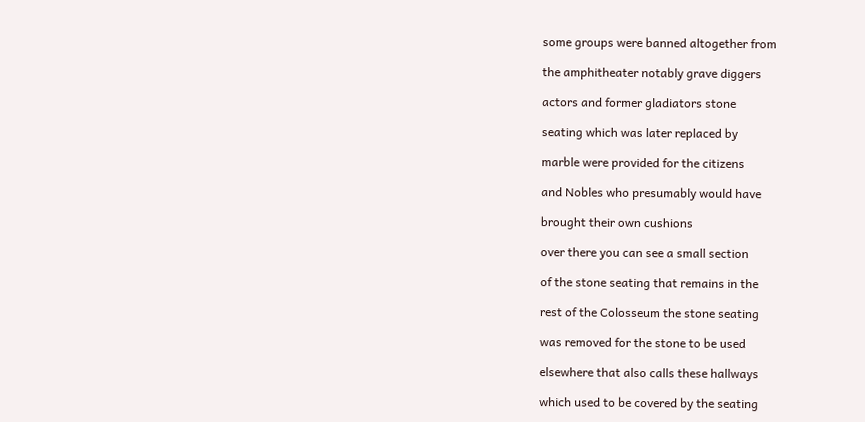some groups were banned altogether from

the amphitheater notably grave diggers

actors and former gladiators stone

seating which was later replaced by

marble were provided for the citizens

and Nobles who presumably would have

brought their own cushions

over there you can see a small section

of the stone seating that remains in the

rest of the Colosseum the stone seating

was removed for the stone to be used

elsewhere that also calls these hallways

which used to be covered by the seating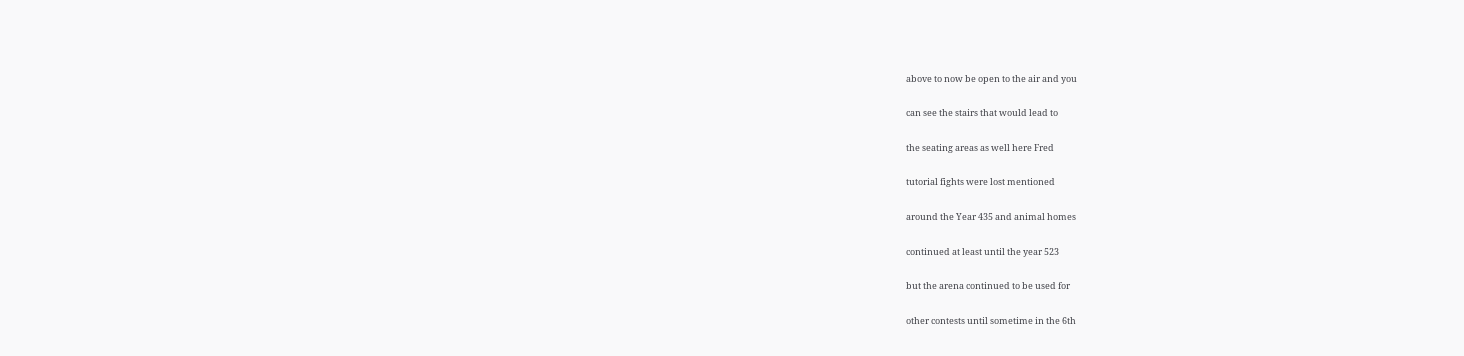above to now be open to the air and you

can see the stairs that would lead to

the seating areas as well here Fred

tutorial fights were lost mentioned

around the Year 435 and animal homes

continued at least until the year 523

but the arena continued to be used for

other contests until sometime in the 6th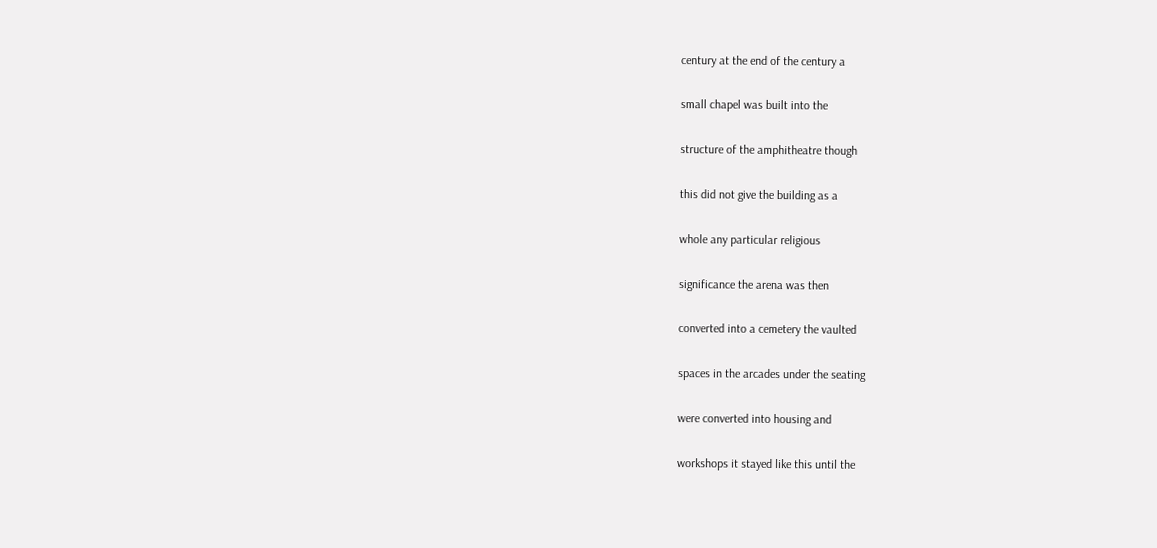century at the end of the century a

small chapel was built into the

structure of the amphitheatre though

this did not give the building as a

whole any particular religious

significance the arena was then

converted into a cemetery the vaulted

spaces in the arcades under the seating

were converted into housing and

workshops it stayed like this until the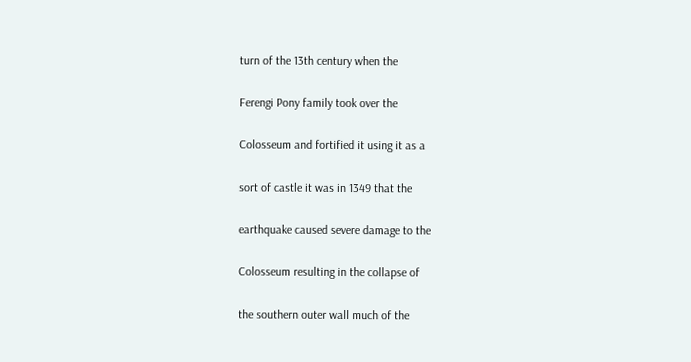turn of the 13th century when the

Ferengi Pony family took over the

Colosseum and fortified it using it as a

sort of castle it was in 1349 that the

earthquake caused severe damage to the

Colosseum resulting in the collapse of

the southern outer wall much of the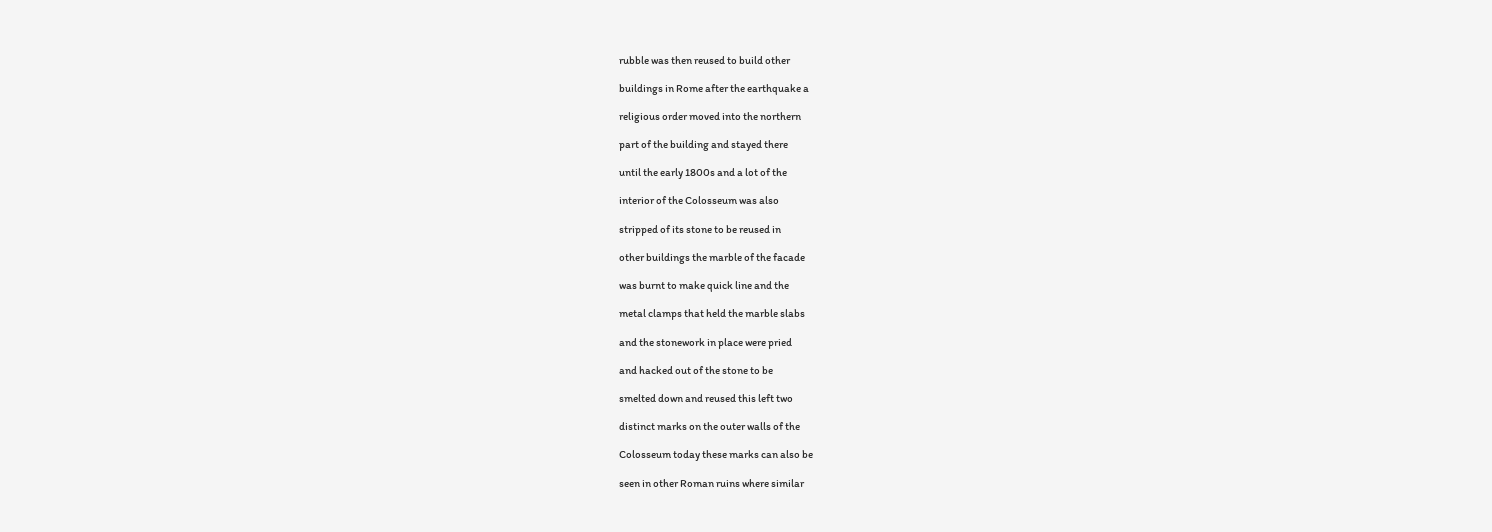rubble was then reused to build other

buildings in Rome after the earthquake a

religious order moved into the northern

part of the building and stayed there

until the early 1800s and a lot of the

interior of the Colosseum was also

stripped of its stone to be reused in

other buildings the marble of the facade

was burnt to make quick line and the

metal clamps that held the marble slabs

and the stonework in place were pried

and hacked out of the stone to be

smelted down and reused this left two

distinct marks on the outer walls of the

Colosseum today these marks can also be

seen in other Roman ruins where similar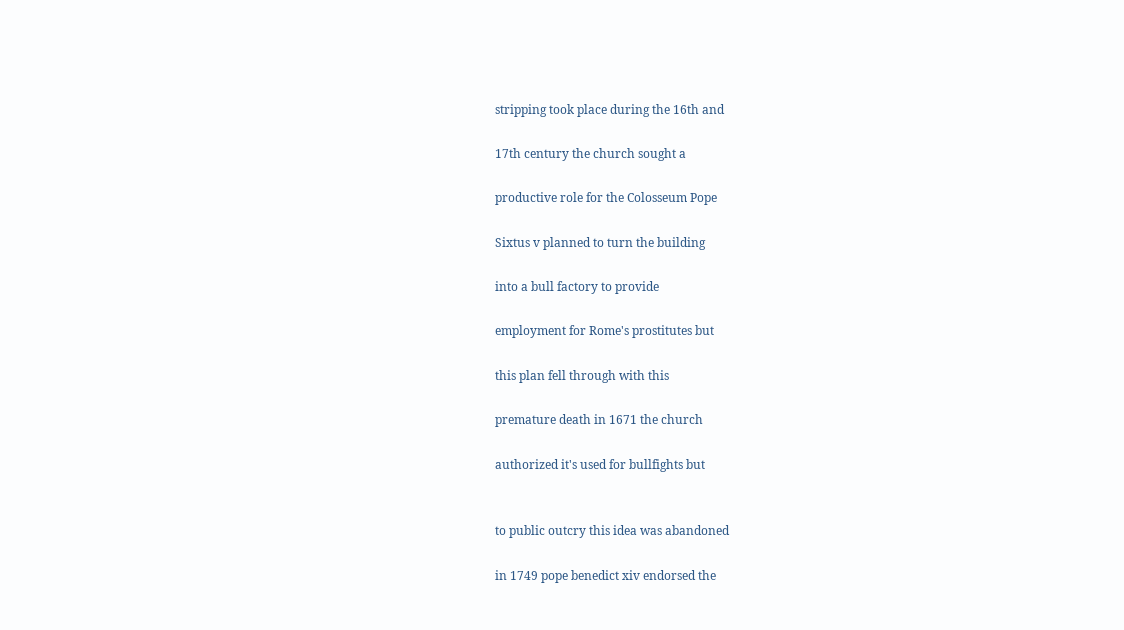stripping took place during the 16th and

17th century the church sought a

productive role for the Colosseum Pope

Sixtus v planned to turn the building

into a bull factory to provide

employment for Rome's prostitutes but

this plan fell through with this

premature death in 1671 the church

authorized it's used for bullfights but


to public outcry this idea was abandoned

in 1749 pope benedict xiv endorsed the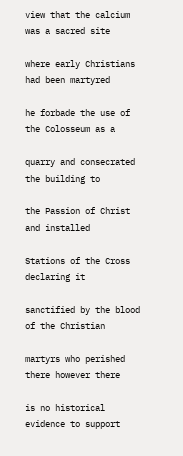view that the calcium was a sacred site

where early Christians had been martyred

he forbade the use of the Colosseum as a

quarry and consecrated the building to

the Passion of Christ and installed

Stations of the Cross declaring it

sanctified by the blood of the Christian

martyrs who perished there however there

is no historical evidence to support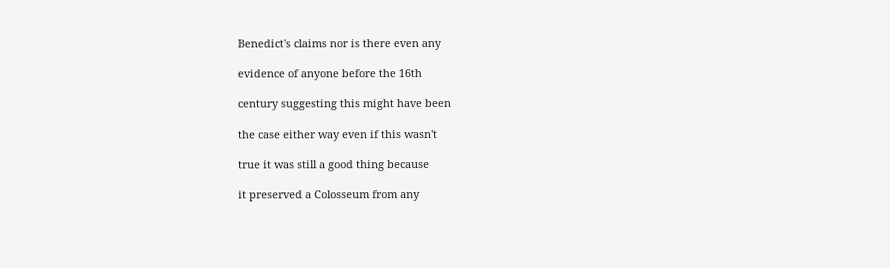Benedict's claims nor is there even any

evidence of anyone before the 16th

century suggesting this might have been

the case either way even if this wasn't

true it was still a good thing because

it preserved a Colosseum from any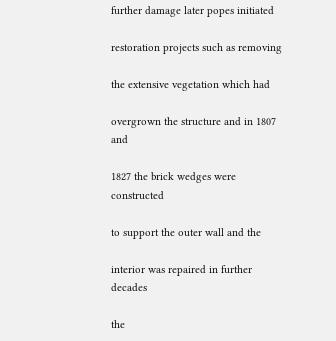further damage later popes initiated

restoration projects such as removing

the extensive vegetation which had

overgrown the structure and in 1807 and

1827 the brick wedges were constructed

to support the outer wall and the

interior was repaired in further decades

the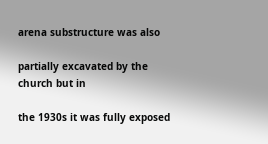arena substructure was also

partially excavated by the church but in

the 1930s it was fully exposed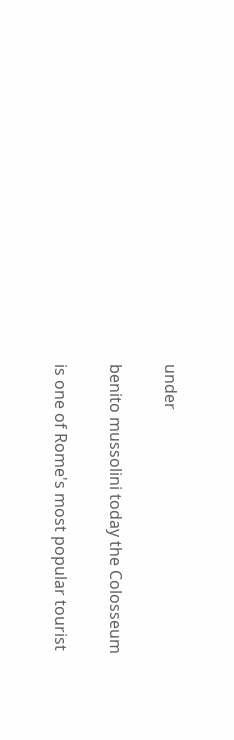under

benito mussolini today the Colosseum

is one of Rome's most popular tourist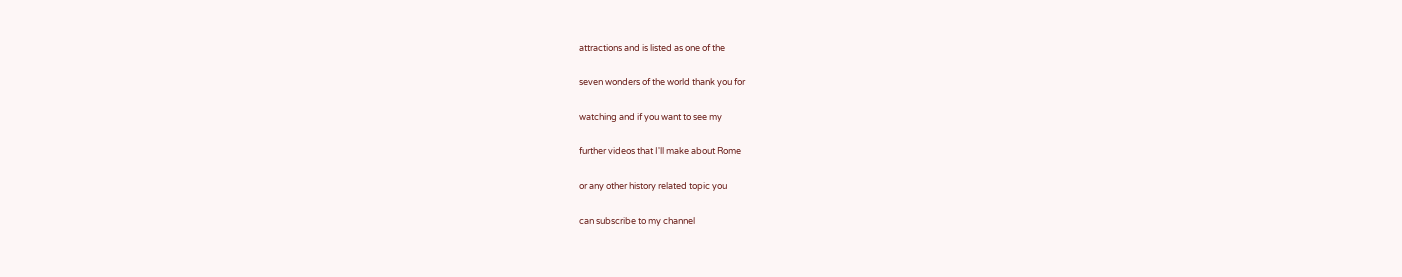attractions and is listed as one of the

seven wonders of the world thank you for

watching and if you want to see my

further videos that I'll make about Rome

or any other history related topic you

can subscribe to my channel